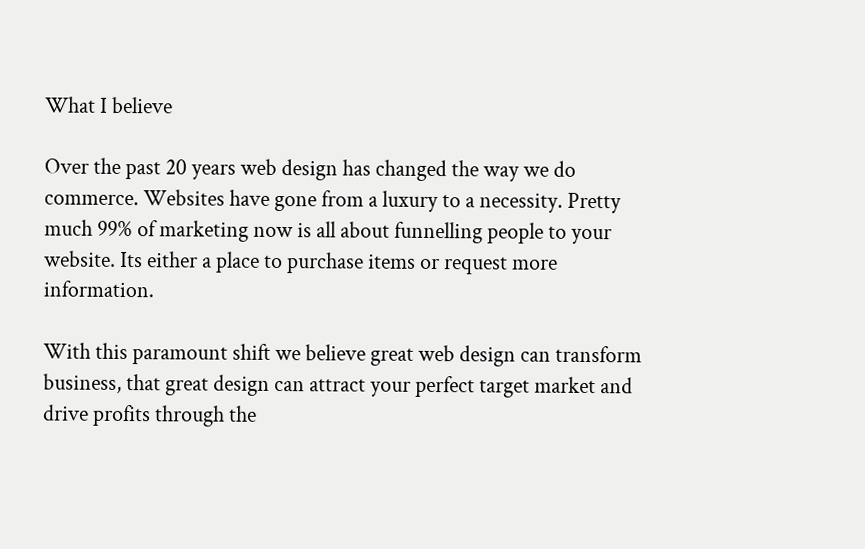What I believe

Over the past 20 years web design has changed the way we do commerce. Websites have gone from a luxury to a necessity. Pretty much 99% of marketing now is all about funnelling people to your website. Its either a place to purchase items or request more information.

With this paramount shift we believe great web design can transform business, that great design can attract your perfect target market and drive profits through the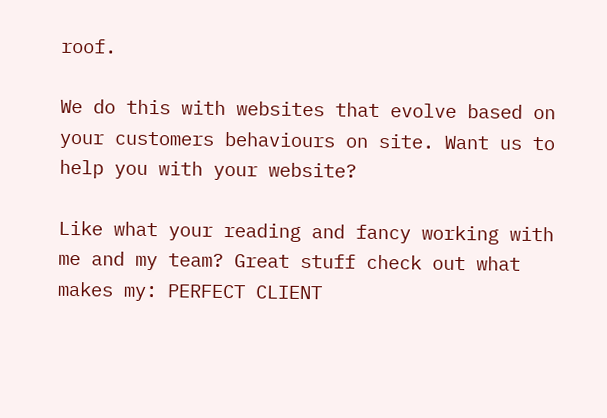roof.

We do this with websites that evolve based on your customers behaviours on site. Want us to help you with your website?

Like what your reading and fancy working with me and my team? Great stuff check out what makes my: PERFECT CLIENT